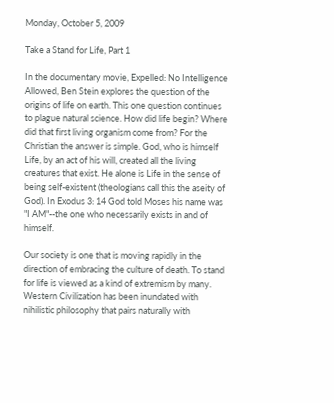Monday, October 5, 2009

Take a Stand for Life, Part 1

In the documentary movie, Expelled: No Intelligence Allowed, Ben Stein explores the question of the origins of life on earth. This one question continues to plague natural science. How did life begin? Where did that first living organism come from? For the Christian the answer is simple. God, who is himself Life, by an act of his will, created all the living creatures that exist. He alone is Life in the sense of being self-existent (theologians call this the aseity of God). In Exodus 3: 14 God told Moses his name was "I AM"--the one who necessarily exists in and of himself.

Our society is one that is moving rapidly in the direction of embracing the culture of death. To stand for life is viewed as a kind of extremism by many. Western Civilization has been inundated with nihilistic philosophy that pairs naturally with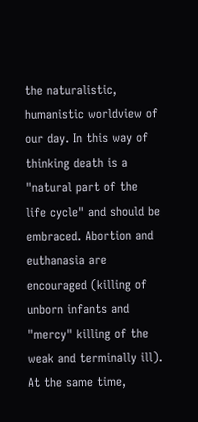the naturalistic, humanistic worldview of our day. In this way of thinking death is a "natural part of the life cycle" and should be embraced. Abortion and euthanasia are encouraged (killing of unborn infants and "mercy" killing of the weak and terminally ill). At the same time,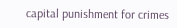capital punishment for crimes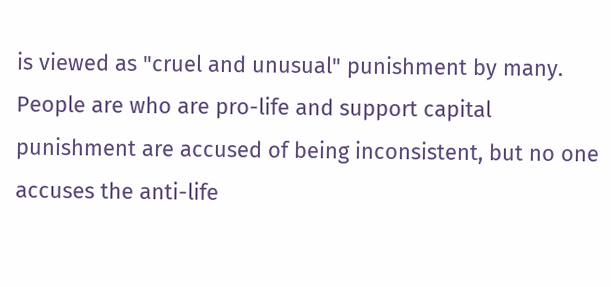is viewed as "cruel and unusual" punishment by many. People are who are pro-life and support capital punishment are accused of being inconsistent, but no one accuses the anti-life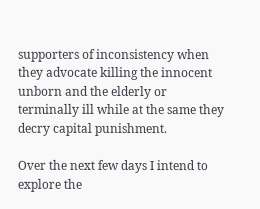supporters of inconsistency when they advocate killing the innocent unborn and the elderly or terminally ill while at the same they decry capital punishment.

Over the next few days I intend to explore the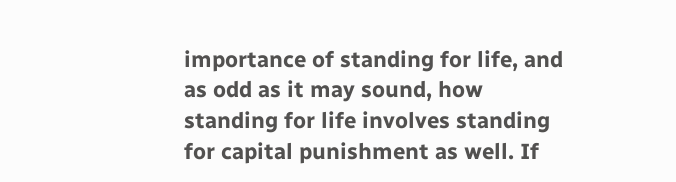importance of standing for life, and as odd as it may sound, how standing for life involves standing for capital punishment as well. If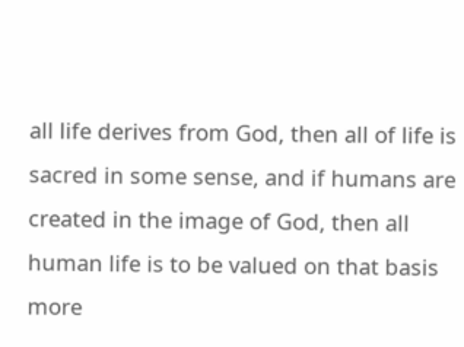all life derives from God, then all of life is sacred in some sense, and if humans are created in the image of God, then all human life is to be valued on that basis more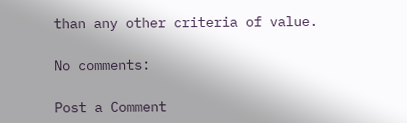than any other criteria of value.

No comments:

Post a Comment